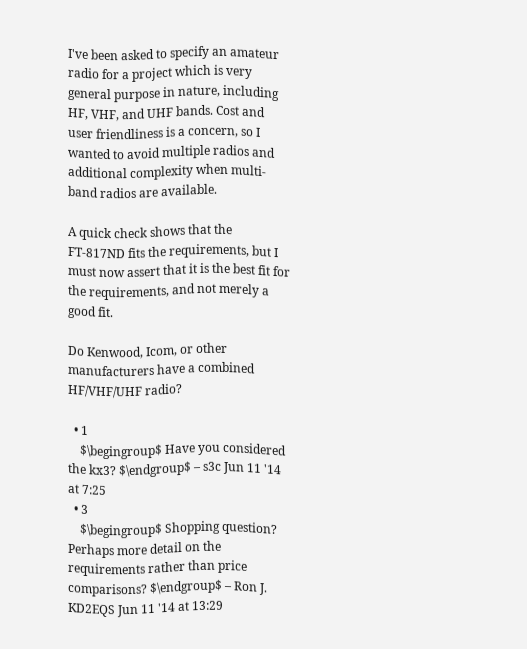I've been asked to specify an amateur radio for a project which is very general purpose in nature, including HF, VHF, and UHF bands. Cost and user friendliness is a concern, so I wanted to avoid multiple radios and additional complexity when multi-band radios are available.

A quick check shows that the FT-817ND fits the requirements, but I must now assert that it is the best fit for the requirements, and not merely a good fit.

Do Kenwood, Icom, or other manufacturers have a combined HF/VHF/UHF radio?

  • 1
    $\begingroup$ Have you considered the kx3? $\endgroup$ – s3c Jun 11 '14 at 7:25
  • 3
    $\begingroup$ Shopping question? Perhaps more detail on the requirements rather than price comparisons? $\endgroup$ – Ron J. KD2EQS Jun 11 '14 at 13:29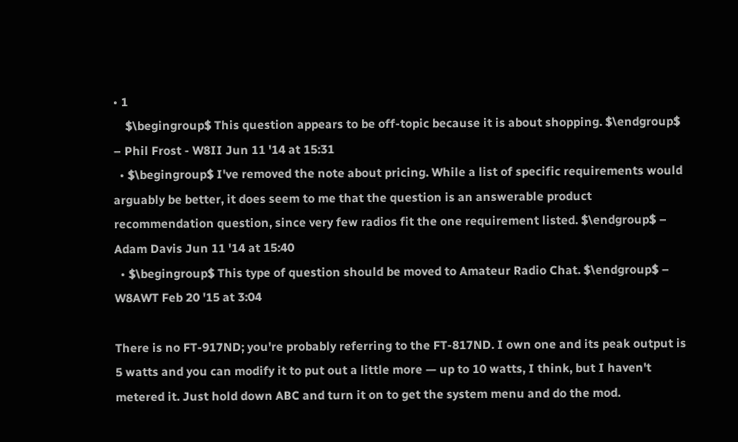• 1
    $\begingroup$ This question appears to be off-topic because it is about shopping. $\endgroup$ – Phil Frost - W8II Jun 11 '14 at 15:31
  • $\begingroup$ I've removed the note about pricing. While a list of specific requirements would arguably be better, it does seem to me that the question is an answerable product recommendation question, since very few radios fit the one requirement listed. $\endgroup$ – Adam Davis Jun 11 '14 at 15:40
  • $\begingroup$ This type of question should be moved to Amateur Radio Chat. $\endgroup$ – W8AWT Feb 20 '15 at 3:04

There is no FT-917ND; you're probably referring to the FT-817ND. I own one and its peak output is 5 watts and you can modify it to put out a little more — up to 10 watts, I think, but I haven't metered it. Just hold down ABC and turn it on to get the system menu and do the mod.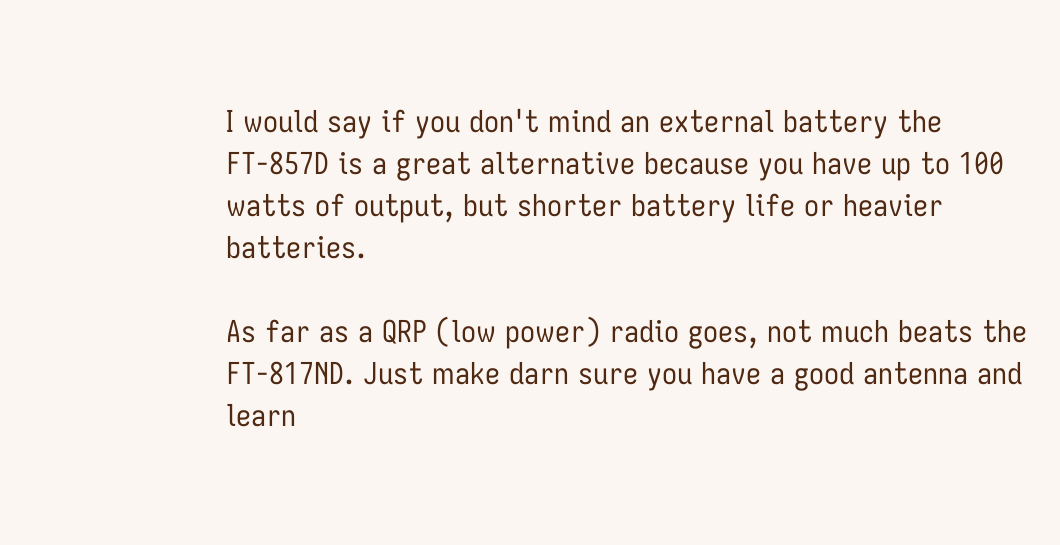I would say if you don't mind an external battery the FT-857D is a great alternative because you have up to 100 watts of output, but shorter battery life or heavier batteries.

As far as a QRP (low power) radio goes, not much beats the FT-817ND. Just make darn sure you have a good antenna and learn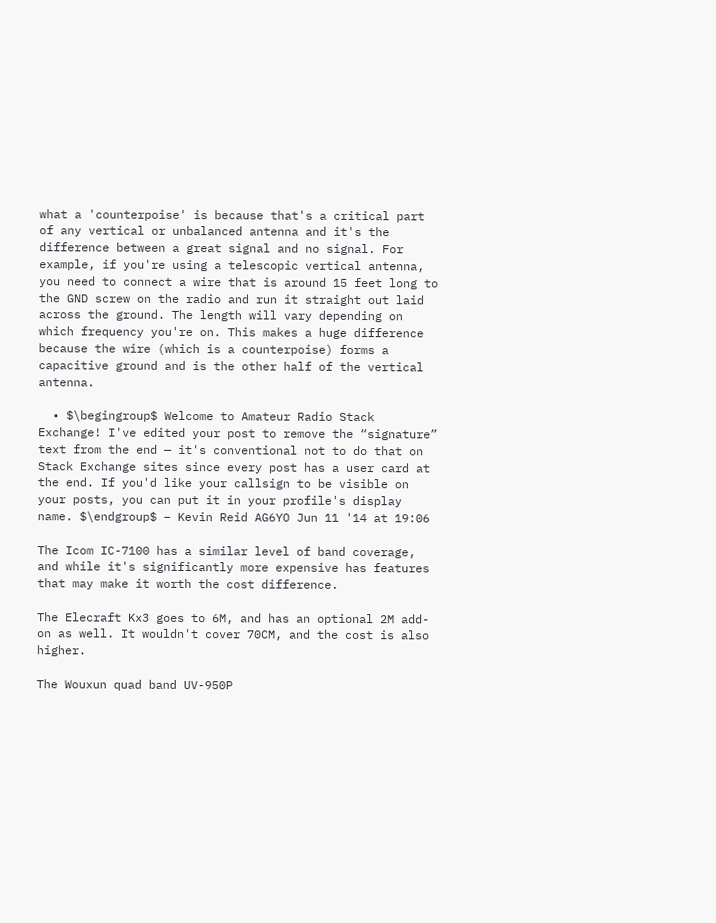what a 'counterpoise' is because that's a critical part of any vertical or unbalanced antenna and it's the difference between a great signal and no signal. For example, if you're using a telescopic vertical antenna, you need to connect a wire that is around 15 feet long to the GND screw on the radio and run it straight out laid across the ground. The length will vary depending on which frequency you're on. This makes a huge difference because the wire (which is a counterpoise) forms a capacitive ground and is the other half of the vertical antenna.

  • $\begingroup$ Welcome to Amateur Radio Stack Exchange! I've edited your post to remove the “signature” text from the end — it's conventional not to do that on Stack Exchange sites since every post has a user card at the end. If you'd like your callsign to be visible on your posts, you can put it in your profile's display name. $\endgroup$ – Kevin Reid AG6YO Jun 11 '14 at 19:06

The Icom IC-7100 has a similar level of band coverage, and while it's significantly more expensive has features that may make it worth the cost difference.

The Elecraft Kx3 goes to 6M, and has an optional 2M add-on as well. It wouldn't cover 70CM, and the cost is also higher.

The Wouxun quad band UV-950P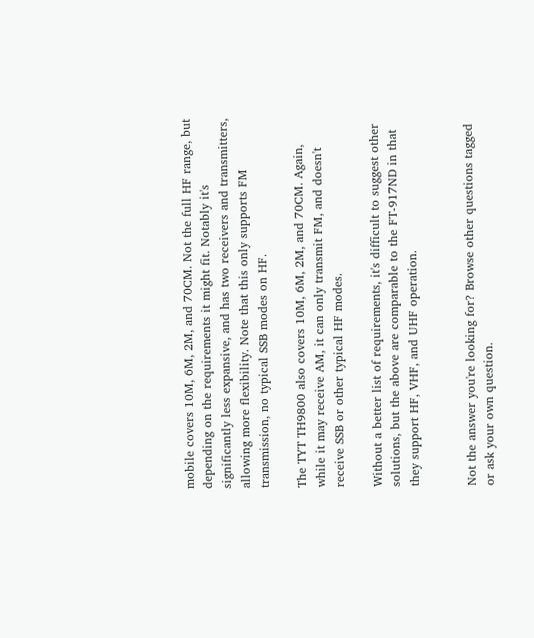mobile covers 10M, 6M, 2M, and 70CM. Not the full HF range, but depending on the requirements it might fit. Notably it's significantly less expansive, and has two receivers and transmitters, allowing more flexibility. Note that this only supports FM transmission, no typical SSB modes on HF.

The TYT TH9800 also covers 10M, 6M, 2M, and 70CM. Again, while it may receive AM, it can only transmit FM, and doesn't receive SSB or other typical HF modes.

Without a better list of requirements, it's difficult to suggest other solutions, but the above are comparable to the FT-917ND in that they support HF, VHF, and UHF operation.


Not the answer you're looking for? Browse other questions tagged or ask your own question.